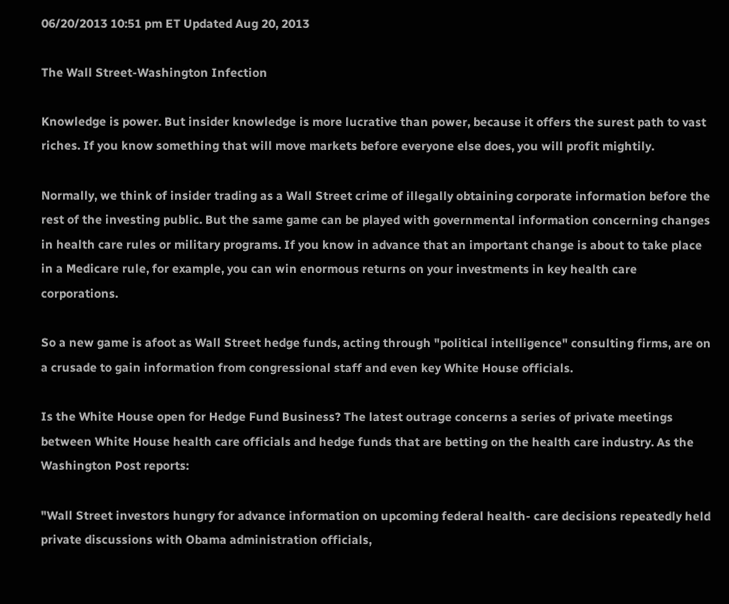06/20/2013 10:51 pm ET Updated Aug 20, 2013

The Wall Street-Washington Infection

Knowledge is power. But insider knowledge is more lucrative than power, because it offers the surest path to vast riches. If you know something that will move markets before everyone else does, you will profit mightily.

Normally, we think of insider trading as a Wall Street crime of illegally obtaining corporate information before the rest of the investing public. But the same game can be played with governmental information concerning changes in health care rules or military programs. If you know in advance that an important change is about to take place in a Medicare rule, for example, you can win enormous returns on your investments in key health care corporations.

So a new game is afoot as Wall Street hedge funds, acting through "political intelligence" consulting firms, are on a crusade to gain information from congressional staff and even key White House officials.

Is the White House open for Hedge Fund Business? The latest outrage concerns a series of private meetings between White House health care officials and hedge funds that are betting on the health care industry. As the Washington Post reports:

"Wall Street investors hungry for advance information on upcoming federal health- care decisions repeatedly held private discussions with Obama administration officials,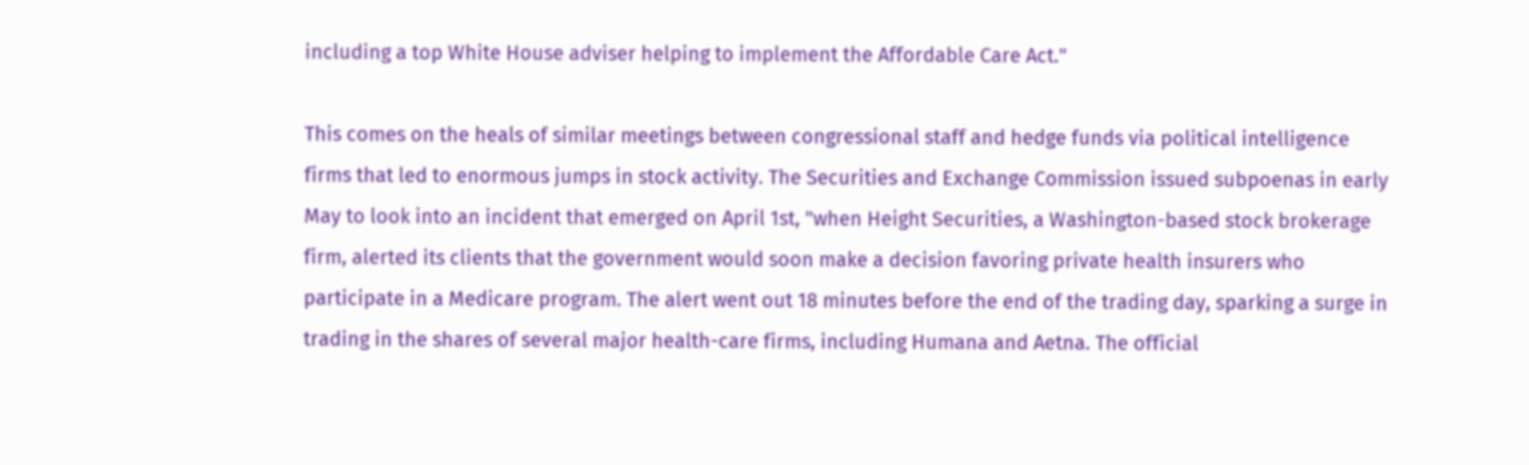including a top White House adviser helping to implement the Affordable Care Act."

This comes on the heals of similar meetings between congressional staff and hedge funds via political intelligence firms that led to enormous jumps in stock activity. The Securities and Exchange Commission issued subpoenas in early May to look into an incident that emerged on April 1st, "when Height Securities, a Washington-based stock brokerage firm, alerted its clients that the government would soon make a decision favoring private health insurers who participate in a Medicare program. The alert went out 18 minutes before the end of the trading day, sparking a surge in trading in the shares of several major health-care firms, including Humana and Aetna. The official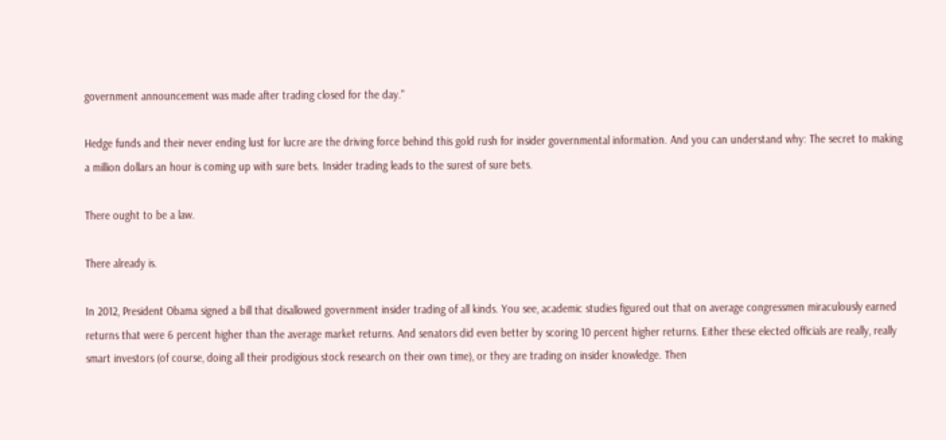government announcement was made after trading closed for the day."

Hedge funds and their never ending lust for lucre are the driving force behind this gold rush for insider governmental information. And you can understand why: The secret to making a million dollars an hour is coming up with sure bets. Insider trading leads to the surest of sure bets.

There ought to be a law.

There already is.

In 2012, President Obama signed a bill that disallowed government insider trading of all kinds. You see, academic studies figured out that on average congressmen miraculously earned returns that were 6 percent higher than the average market returns. And senators did even better by scoring 10 percent higher returns. Either these elected officials are really, really smart investors (of course, doing all their prodigious stock research on their own time), or they are trading on insider knowledge. Then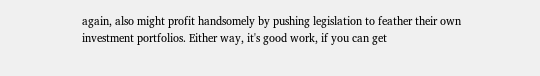again, also might profit handsomely by pushing legislation to feather their own investment portfolios. Either way, it's good work, if you can get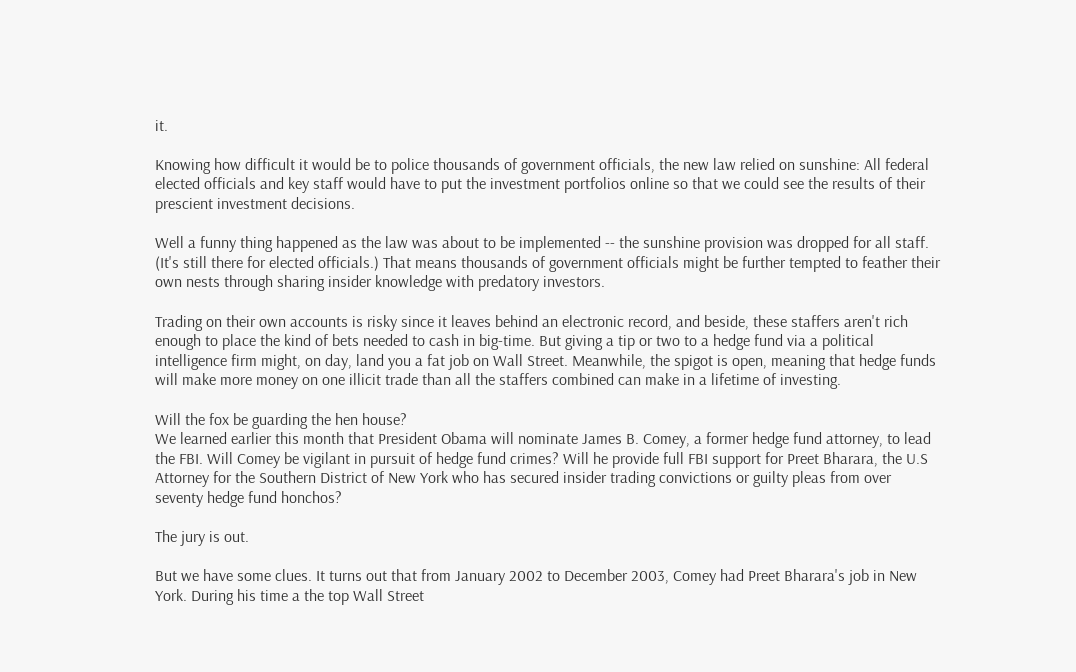it.

Knowing how difficult it would be to police thousands of government officials, the new law relied on sunshine: All federal elected officials and key staff would have to put the investment portfolios online so that we could see the results of their prescient investment decisions.

Well a funny thing happened as the law was about to be implemented -- the sunshine provision was dropped for all staff. (It's still there for elected officials.) That means thousands of government officials might be further tempted to feather their own nests through sharing insider knowledge with predatory investors.

Trading on their own accounts is risky since it leaves behind an electronic record, and beside, these staffers aren't rich enough to place the kind of bets needed to cash in big-time. But giving a tip or two to a hedge fund via a political intelligence firm might, on day, land you a fat job on Wall Street. Meanwhile, the spigot is open, meaning that hedge funds will make more money on one illicit trade than all the staffers combined can make in a lifetime of investing.

Will the fox be guarding the hen house?
We learned earlier this month that President Obama will nominate James B. Comey, a former hedge fund attorney, to lead the FBI. Will Comey be vigilant in pursuit of hedge fund crimes? Will he provide full FBI support for Preet Bharara, the U.S Attorney for the Southern District of New York who has secured insider trading convictions or guilty pleas from over seventy hedge fund honchos?

The jury is out.

But we have some clues. It turns out that from January 2002 to December 2003, Comey had Preet Bharara's job in New York. During his time a the top Wall Street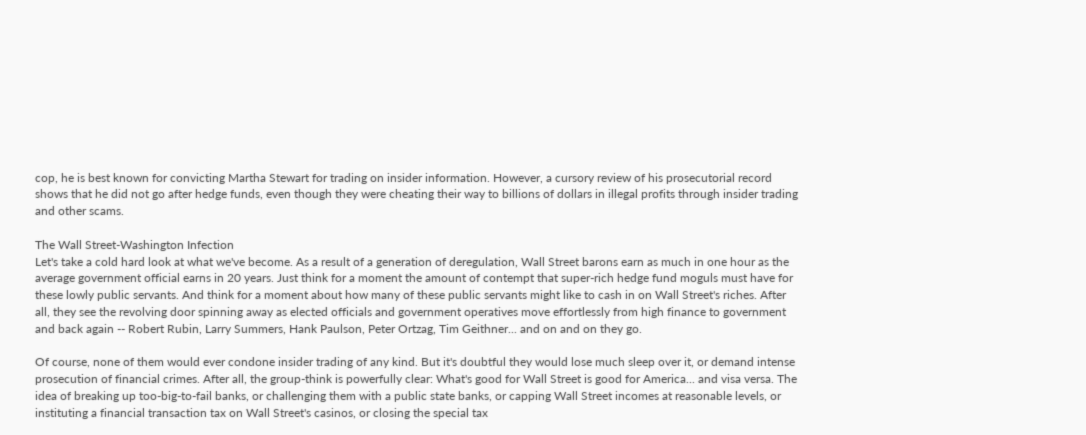cop, he is best known for convicting Martha Stewart for trading on insider information. However, a cursory review of his prosecutorial record shows that he did not go after hedge funds, even though they were cheating their way to billions of dollars in illegal profits through insider trading and other scams.

The Wall Street-Washington Infection
Let's take a cold hard look at what we've become. As a result of a generation of deregulation, Wall Street barons earn as much in one hour as the average government official earns in 20 years. Just think for a moment the amount of contempt that super-rich hedge fund moguls must have for these lowly public servants. And think for a moment about how many of these public servants might like to cash in on Wall Street's riches. After all, they see the revolving door spinning away as elected officials and government operatives move effortlessly from high finance to government and back again -- Robert Rubin, Larry Summers, Hank Paulson, Peter Ortzag, Tim Geithner... and on and on they go.

Of course, none of them would ever condone insider trading of any kind. But it's doubtful they would lose much sleep over it, or demand intense prosecution of financial crimes. After all, the group-think is powerfully clear: What's good for Wall Street is good for America... and visa versa. The idea of breaking up too-big-to-fail banks, or challenging them with a public state banks, or capping Wall Street incomes at reasonable levels, or instituting a financial transaction tax on Wall Street's casinos, or closing the special tax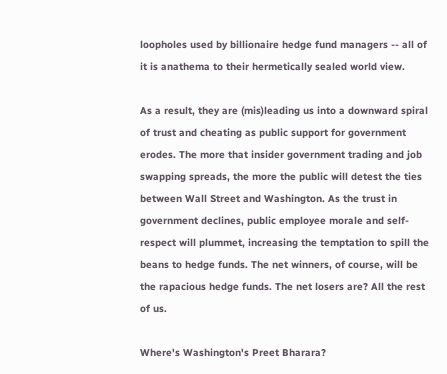loopholes used by billionaire hedge fund managers -- all of it is anathema to their hermetically sealed world view.

As a result, they are (mis)leading us into a downward spiral of trust and cheating as public support for government erodes. The more that insider government trading and job swapping spreads, the more the public will detest the ties between Wall Street and Washington. As the trust in government declines, public employee morale and self-respect will plummet, increasing the temptation to spill the beans to hedge funds. The net winners, of course, will be the rapacious hedge funds. The net losers are? All the rest of us.

Where's Washington's Preet Bharara?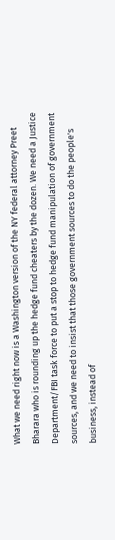What we need right now is a Washington version of the NY federal attorney Preet Bharara who is rounding up the hedge fund cheaters by the dozen. We need a Justice Department/FBI task force to put a stop to hedge fund manipulation of government sources, and we need to insist that those government sources to do the people's business, instead of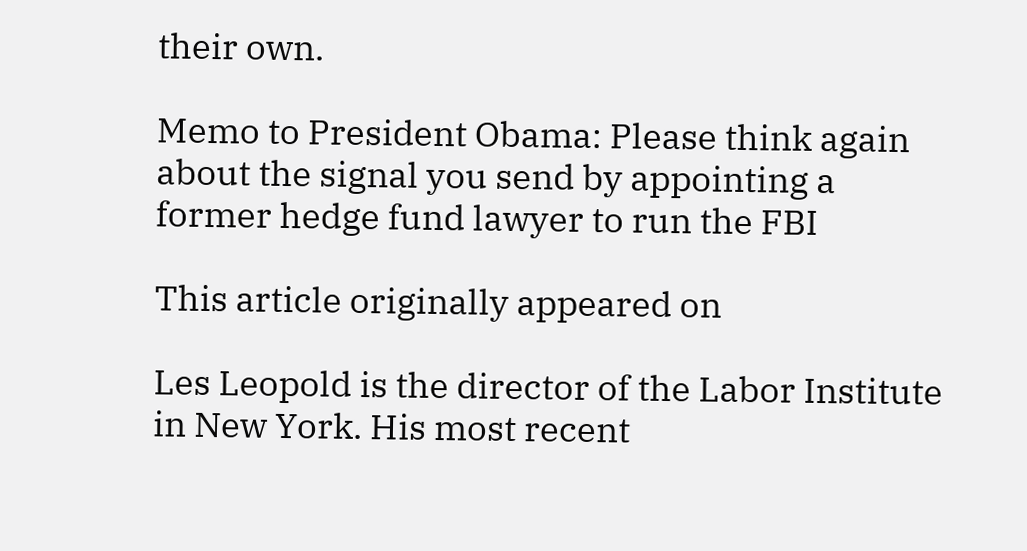their own.

Memo to President Obama: Please think again about the signal you send by appointing a former hedge fund lawyer to run the FBI

This article originally appeared on

Les Leopold is the director of the Labor Institute in New York. His most recent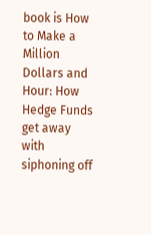book is How to Make a Million Dollars and Hour: How Hedge Funds get away with siphoning off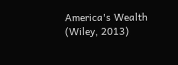America's Wealth (Wiley, 2013)